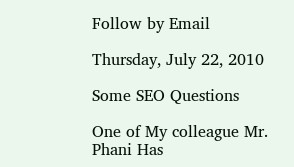Follow by Email

Thursday, July 22, 2010

Some SEO Questions

One of My colleague Mr. Phani Has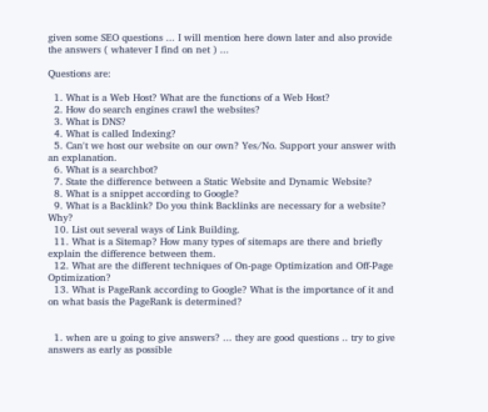given some SEO questions ... I will mention here down later and also provide the answers ( whatever I find on net ) ...

Questions are:

  1. What is a Web Host? What are the functions of a Web Host?
  2. How do search engines crawl the websites?
  3. What is DNS?
  4. What is called Indexing?
  5. Can't we host our website on our own? Yes/No. Support your answer with an explanation.
  6. What is a searchbot?
  7. State the difference between a Static Website and Dynamic Website?
  8. What is a snippet according to Google?
  9. What is a Backlink? Do you think Backlinks are necessary for a website? Why?
  10. List out several ways of Link Building.
  11. What is a Sitemap? How many types of sitemaps are there and briefly explain the difference between them.
  12. What are the different techniques of On-page Optimization and Off-Page Optimization?
  13. What is PageRank according to Google? What is the importance of it and on what basis the PageRank is determined?


  1. when are u going to give answers? ... they are good questions .. try to give answers as early as possible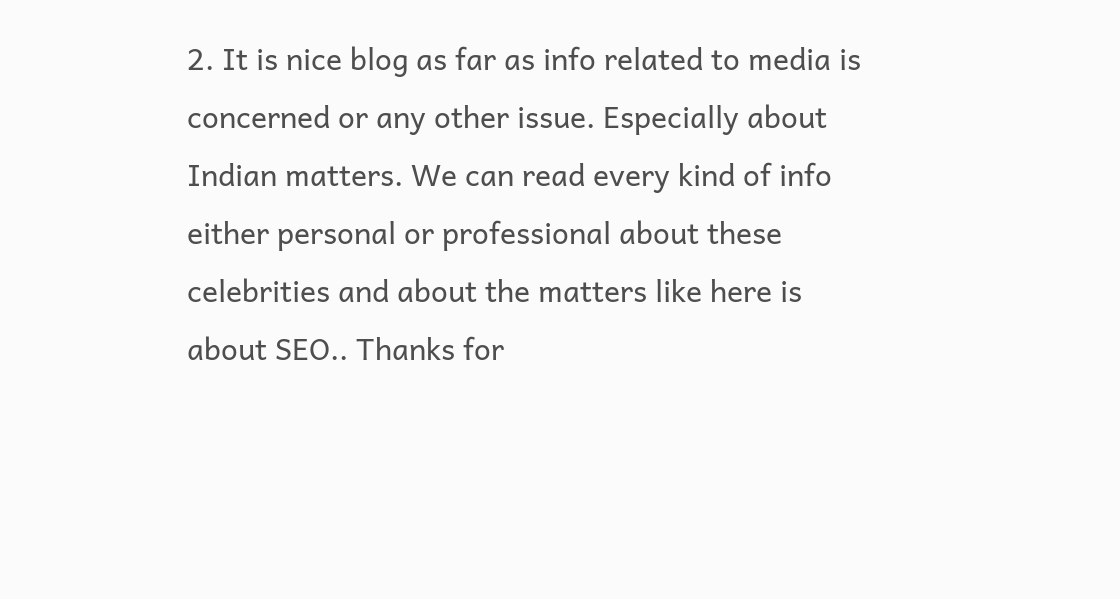2. It is nice blog as far as info related to media is concerned or any other issue. Especially about Indian matters. We can read every kind of info either personal or professional about these celebrities and about the matters like here is about SEO.. Thanks for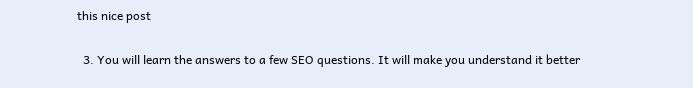this nice post

  3. You will learn the answers to a few SEO questions. It will make you understand it better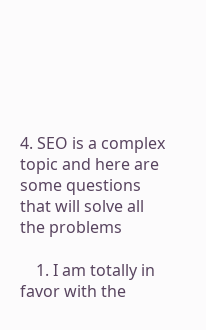4. SEO is a complex topic and here are some questions that will solve all the problems

    1. I am totally in favor with the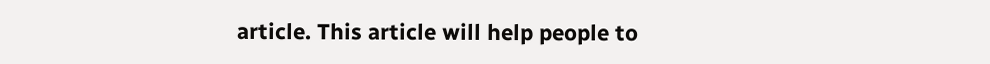article. This article will help people to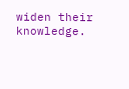widen their knowledge.